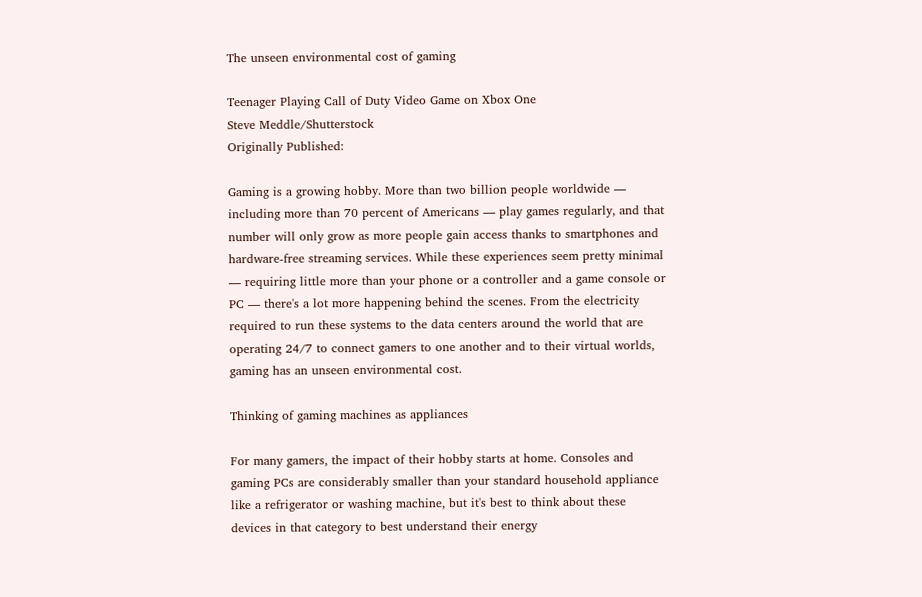The unseen environmental cost of gaming

Teenager Playing Call of Duty Video Game on Xbox One
Steve Meddle/Shutterstock
Originally Published:

Gaming is a growing hobby. More than two billion people worldwide — including more than 70 percent of Americans — play games regularly, and that number will only grow as more people gain access thanks to smartphones and hardware-free streaming services. While these experiences seem pretty minimal — requiring little more than your phone or a controller and a game console or PC — there's a lot more happening behind the scenes. From the electricity required to run these systems to the data centers around the world that are operating 24/7 to connect gamers to one another and to their virtual worlds, gaming has an unseen environmental cost.

Thinking of gaming machines as appliances

For many gamers, the impact of their hobby starts at home. Consoles and gaming PCs are considerably smaller than your standard household appliance like a refrigerator or washing machine, but it's best to think about these devices in that category to best understand their energy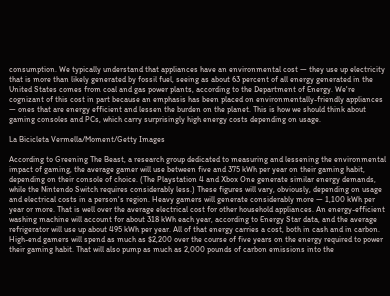consumption. We typically understand that appliances have an environmental cost — they use up electricity that is more than likely generated by fossil fuel, seeing as about 63 percent of all energy generated in the United States comes from coal and gas power plants, according to the Department of Energy. We're cognizant of this cost in part because an emphasis has been placed on environmentally-friendly appliances — ones that are energy efficient and lessen the burden on the planet. This is how we should think about gaming consoles and PCs, which carry surprisingly high energy costs depending on usage.

La Bicicleta Vermella/Moment/Getty Images

According to Greening The Beast, a research group dedicated to measuring and lessening the environmental impact of gaming, the average gamer will use between five and 375 kWh per year on their gaming habit, depending on their console of choice. (The Playstation 4 and Xbox One generate similar energy demands, while the Nintendo Switch requires considerably less.) These figures will vary, obviously, depending on usage and electrical costs in a person's region. Heavy gamers will generate considerably more — 1,100 kWh per year or more. That is well over the average electrical cost for other household appliances. An energy-efficient washing machine will account for about 318 kWh each year, according to Energy Star data, and the average refrigerator will use up about 495 kWh per year. All of that energy carries a cost, both in cash and in carbon. High-end gamers will spend as much as $2,200 over the course of five years on the energy required to power their gaming habit. That will also pump as much as 2,000 pounds of carbon emissions into the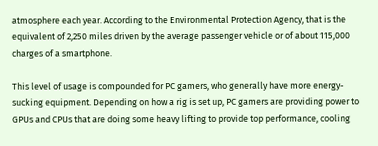atmosphere each year. According to the Environmental Protection Agency, that is the equivalent of 2,250 miles driven by the average passenger vehicle or of about 115,000 charges of a smartphone.

This level of usage is compounded for PC gamers, who generally have more energy-sucking equipment. Depending on how a rig is set up, PC gamers are providing power to GPUs and CPUs that are doing some heavy lifting to provide top performance, cooling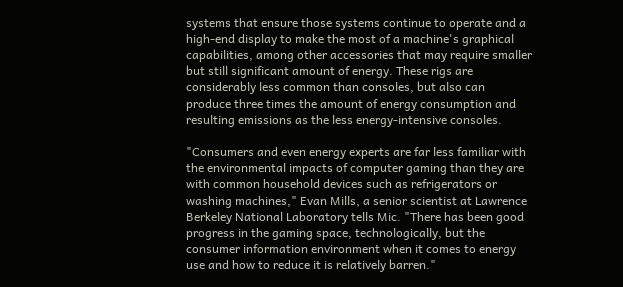systems that ensure those systems continue to operate and a high-end display to make the most of a machine's graphical capabilities, among other accessories that may require smaller but still significant amount of energy. These rigs are considerably less common than consoles, but also can produce three times the amount of energy consumption and resulting emissions as the less energy-intensive consoles.

"Consumers and even energy experts are far less familiar with the environmental impacts of computer gaming than they are with common household devices such as refrigerators or washing machines," Evan Mills, a senior scientist at Lawrence Berkeley National Laboratory tells Mic. "There has been good progress in the gaming space, technologically, but the consumer information environment when it comes to energy use and how to reduce it is relatively barren."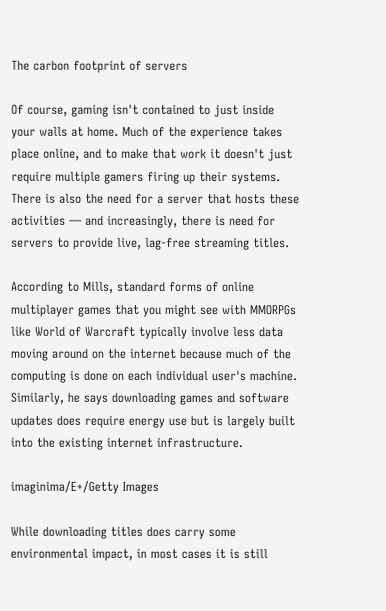The carbon footprint of servers

Of course, gaming isn't contained to just inside your walls at home. Much of the experience takes place online, and to make that work it doesn't just require multiple gamers firing up their systems. There is also the need for a server that hosts these activities — and increasingly, there is need for servers to provide live, lag-free streaming titles.

According to Mills, standard forms of online multiplayer games that you might see with MMORPGs like World of Warcraft typically involve less data moving around on the internet because much of the computing is done on each individual user's machine. Similarly, he says downloading games and software updates does require energy use but is largely built into the existing internet infrastructure.

imaginima/E+/Getty Images

While downloading titles does carry some environmental impact, in most cases it is still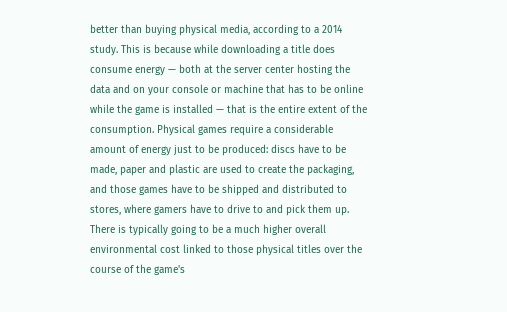better than buying physical media, according to a 2014 study. This is because while downloading a title does consume energy — both at the server center hosting the data and on your console or machine that has to be online while the game is installed — that is the entire extent of the consumption. Physical games require a considerable amount of energy just to be produced: discs have to be made, paper and plastic are used to create the packaging, and those games have to be shipped and distributed to stores, where gamers have to drive to and pick them up. There is typically going to be a much higher overall environmental cost linked to those physical titles over the course of the game's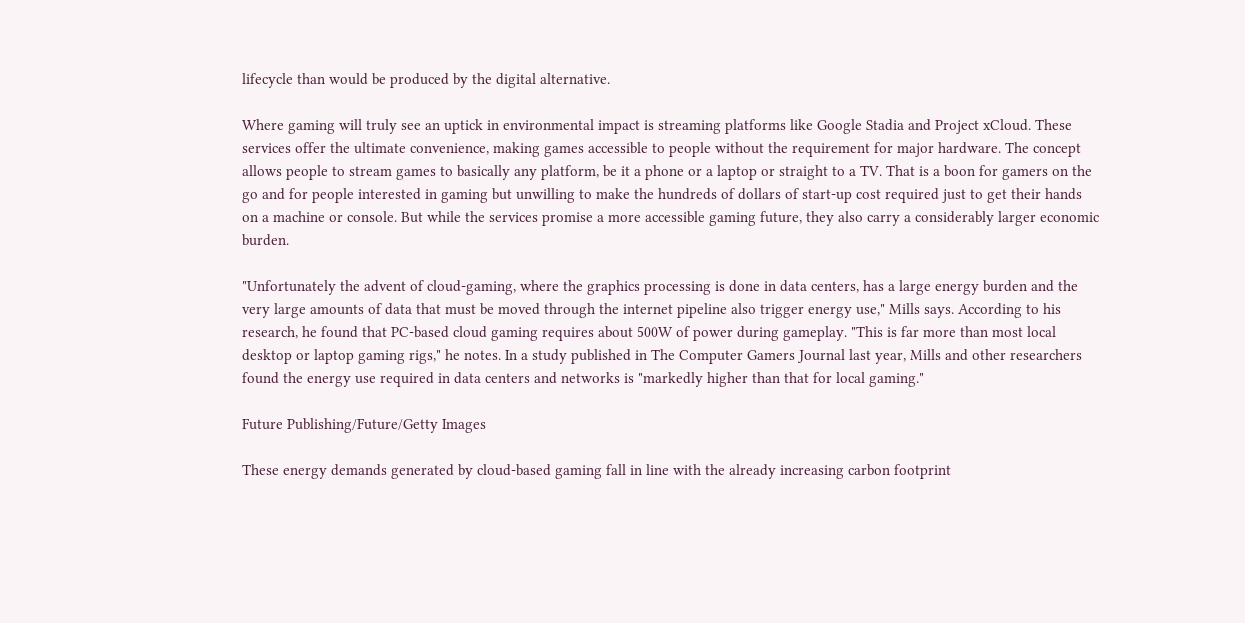lifecycle than would be produced by the digital alternative.

Where gaming will truly see an uptick in environmental impact is streaming platforms like Google Stadia and Project xCloud. These services offer the ultimate convenience, making games accessible to people without the requirement for major hardware. The concept allows people to stream games to basically any platform, be it a phone or a laptop or straight to a TV. That is a boon for gamers on the go and for people interested in gaming but unwilling to make the hundreds of dollars of start-up cost required just to get their hands on a machine or console. But while the services promise a more accessible gaming future, they also carry a considerably larger economic burden.

"Unfortunately the advent of cloud-gaming, where the graphics processing is done in data centers, has a large energy burden and the very large amounts of data that must be moved through the internet pipeline also trigger energy use," Mills says. According to his research, he found that PC-based cloud gaming requires about 500W of power during gameplay. "This is far more than most local desktop or laptop gaming rigs," he notes. In a study published in The Computer Gamers Journal last year, Mills and other researchers found the energy use required in data centers and networks is "markedly higher than that for local gaming."

Future Publishing/Future/Getty Images

These energy demands generated by cloud-based gaming fall in line with the already increasing carbon footprint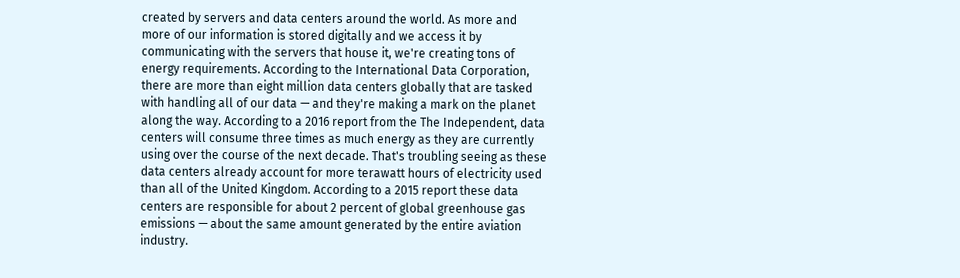created by servers and data centers around the world. As more and more of our information is stored digitally and we access it by communicating with the servers that house it, we're creating tons of energy requirements. According to the International Data Corporation, there are more than eight million data centers globally that are tasked with handling all of our data — and they're making a mark on the planet along the way. According to a 2016 report from the The Independent, data centers will consume three times as much energy as they are currently using over the course of the next decade. That's troubling seeing as these data centers already account for more terawatt hours of electricity used than all of the United Kingdom. According to a 2015 report these data centers are responsible for about 2 percent of global greenhouse gas emissions — about the same amount generated by the entire aviation industry.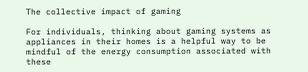The collective impact of gaming

For individuals, thinking about gaming systems as appliances in their homes is a helpful way to be mindful of the energy consumption associated with these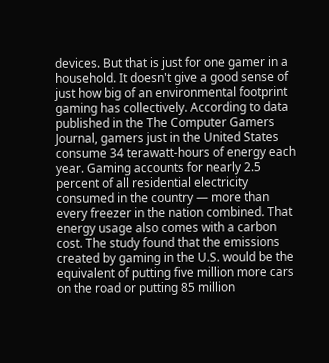devices. But that is just for one gamer in a household. It doesn't give a good sense of just how big of an environmental footprint gaming has collectively. According to data published in the The Computer Gamers Journal, gamers just in the United States consume 34 terawatt-hours of energy each year. Gaming accounts for nearly 2.5 percent of all residential electricity consumed in the country — more than every freezer in the nation combined. That energy usage also comes with a carbon cost. The study found that the emissions created by gaming in the U.S. would be the equivalent of putting five million more cars on the road or putting 85 million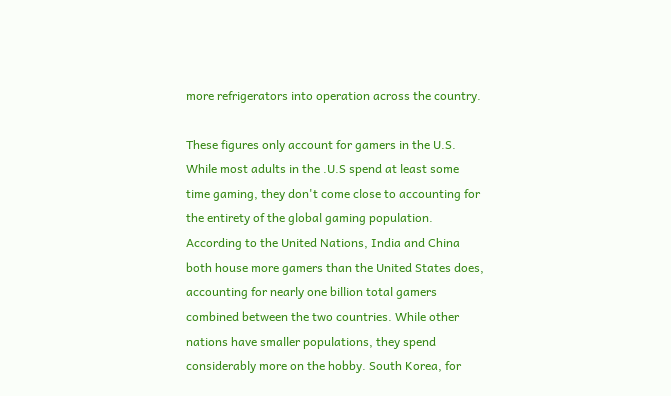more refrigerators into operation across the country.

These figures only account for gamers in the U.S. While most adults in the .U.S spend at least some time gaming, they don't come close to accounting for the entirety of the global gaming population. According to the United Nations, India and China both house more gamers than the United States does, accounting for nearly one billion total gamers combined between the two countries. While other nations have smaller populations, they spend considerably more on the hobby. South Korea, for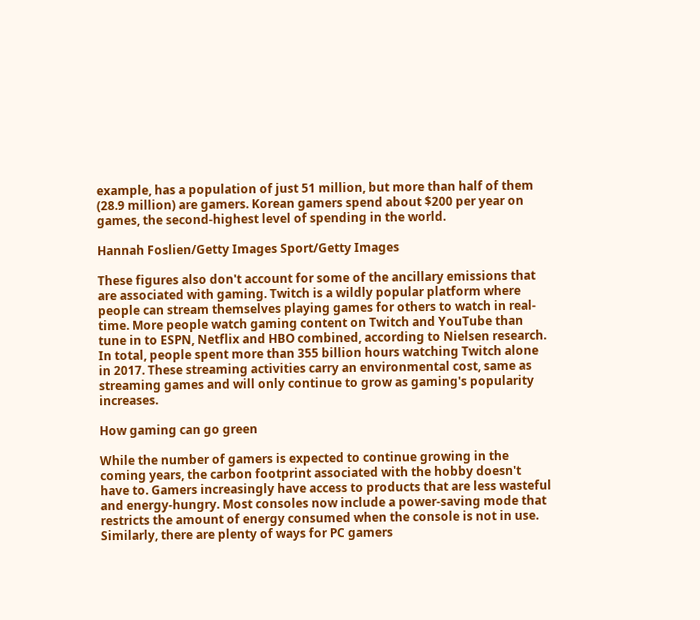example, has a population of just 51 million, but more than half of them (28.9 million) are gamers. Korean gamers spend about $200 per year on games, the second-highest level of spending in the world.

Hannah Foslien/Getty Images Sport/Getty Images

These figures also don't account for some of the ancillary emissions that are associated with gaming. Twitch is a wildly popular platform where people can stream themselves playing games for others to watch in real-time. More people watch gaming content on Twitch and YouTube than tune in to ESPN, Netflix and HBO combined, according to Nielsen research. In total, people spent more than 355 billion hours watching Twitch alone in 2017. These streaming activities carry an environmental cost, same as streaming games and will only continue to grow as gaming's popularity increases.

How gaming can go green

While the number of gamers is expected to continue growing in the coming years, the carbon footprint associated with the hobby doesn't have to. Gamers increasingly have access to products that are less wasteful and energy-hungry. Most consoles now include a power-saving mode that restricts the amount of energy consumed when the console is not in use. Similarly, there are plenty of ways for PC gamers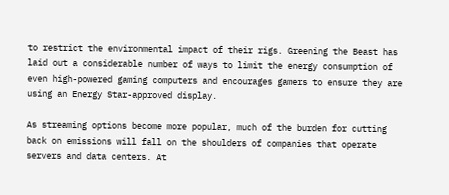to restrict the environmental impact of their rigs. Greening the Beast has laid out a considerable number of ways to limit the energy consumption of even high-powered gaming computers and encourages gamers to ensure they are using an Energy Star-approved display.

As streaming options become more popular, much of the burden for cutting back on emissions will fall on the shoulders of companies that operate servers and data centers. At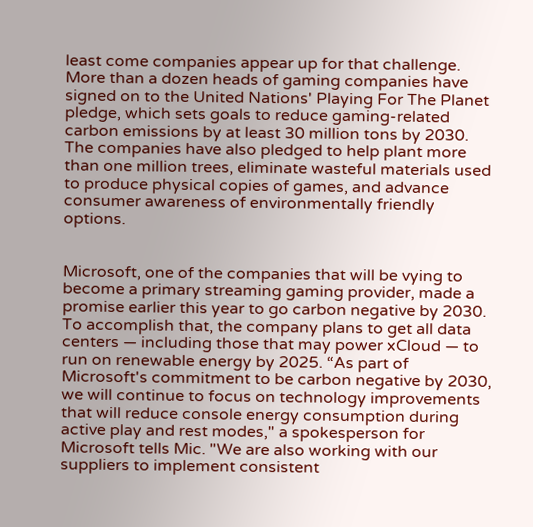least come companies appear up for that challenge. More than a dozen heads of gaming companies have signed on to the United Nations' Playing For The Planet pledge, which sets goals to reduce gaming-related carbon emissions by at least 30 million tons by 2030. The companies have also pledged to help plant more than one million trees, eliminate wasteful materials used to produce physical copies of games, and advance consumer awareness of environmentally friendly options.


Microsoft, one of the companies that will be vying to become a primary streaming gaming provider, made a promise earlier this year to go carbon negative by 2030. To accomplish that, the company plans to get all data centers — including those that may power xCloud — to run on renewable energy by 2025. “As part of Microsoft's commitment to be carbon negative by 2030, we will continue to focus on technology improvements that will reduce console energy consumption during active play and rest modes," a spokesperson for Microsoft tells Mic. "We are also working with our suppliers to implement consistent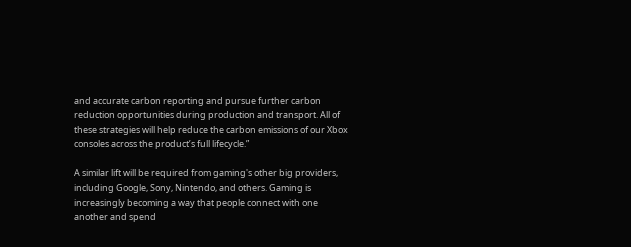and accurate carbon reporting and pursue further carbon reduction opportunities during production and transport. All of these strategies will help reduce the carbon emissions of our Xbox consoles across the product’s full lifecycle.”

A similar lift will be required from gaming's other big providers, including Google, Sony, Nintendo, and others. Gaming is increasingly becoming a way that people connect with one another and spend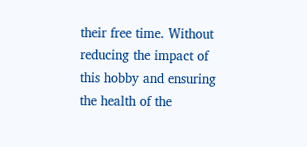their free time. Without reducing the impact of this hobby and ensuring the health of the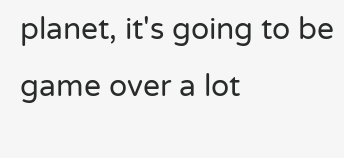planet, it's going to be game over a lot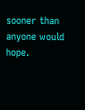sooner than anyone would hope.